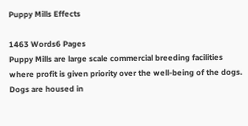Puppy Mills Effects

1463 Words6 Pages
Puppy Mills are large scale commercial breeding facilities where profit is given priority over the well-being of the dogs. Dogs are housed in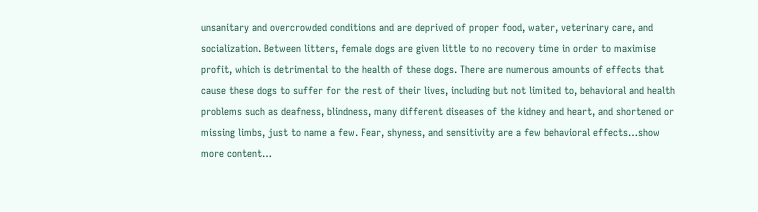unsanitary and overcrowded conditions and are deprived of proper food, water, veterinary care, and socialization. Between litters, female dogs are given little to no recovery time in order to maximise profit, which is detrimental to the health of these dogs. There are numerous amounts of effects that cause these dogs to suffer for the rest of their lives, including but not limited to, behavioral and health problems such as deafness, blindness, many different diseases of the kidney and heart, and shortened or missing limbs, just to name a few. Fear, shyness, and sensitivity are a few behavioral effects…show more content…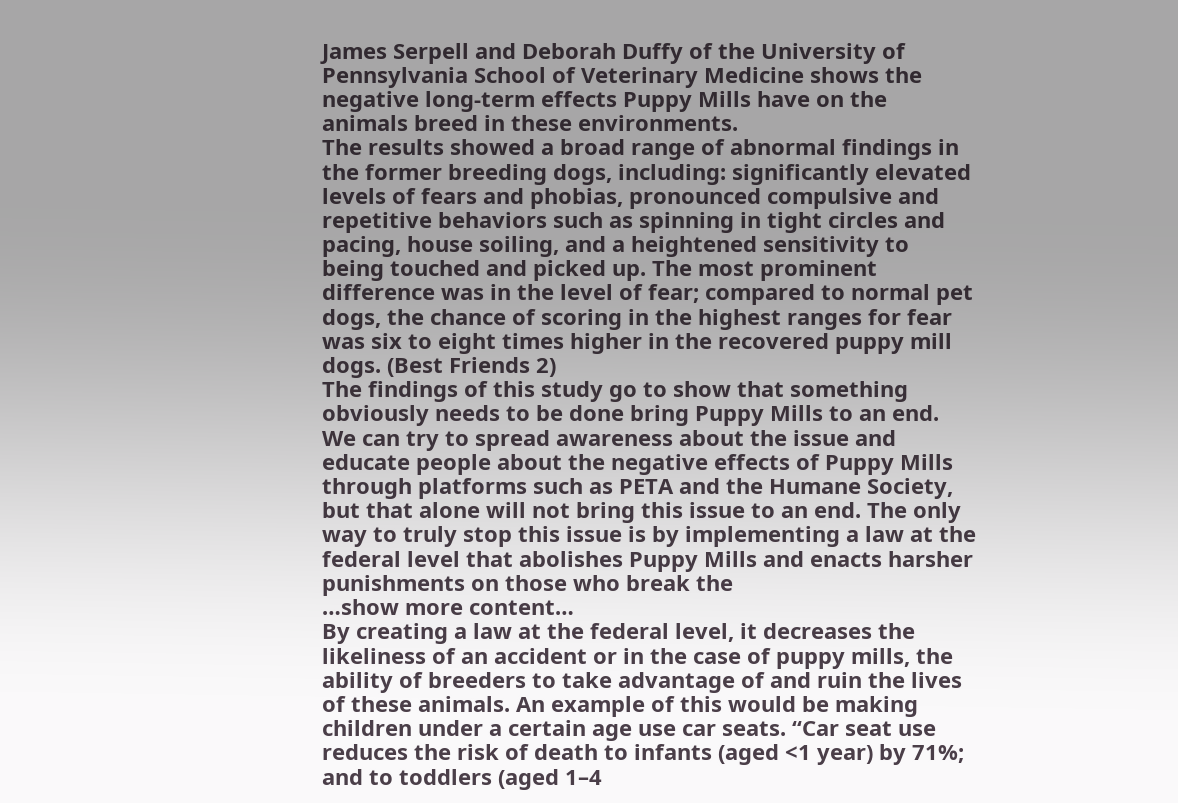James Serpell and Deborah Duffy of the University of Pennsylvania School of Veterinary Medicine shows the negative long-term effects Puppy Mills have on the animals breed in these environments.
The results showed a broad range of abnormal findings in the former breeding dogs, including: significantly elevated levels of fears and phobias, pronounced compulsive and repetitive behaviors such as spinning in tight circles and pacing, house soiling, and a heightened sensitivity to being touched and picked up. The most prominent difference was in the level of fear; compared to normal pet dogs, the chance of scoring in the highest ranges for fear was six to eight times higher in the recovered puppy mill dogs. (Best Friends 2)
The findings of this study go to show that something obviously needs to be done bring Puppy Mills to an end. We can try to spread awareness about the issue and educate people about the negative effects of Puppy Mills through platforms such as PETA and the Humane Society, but that alone will not bring this issue to an end. The only way to truly stop this issue is by implementing a law at the federal level that abolishes Puppy Mills and enacts harsher punishments on those who break the
…show more content…
By creating a law at the federal level, it decreases the likeliness of an accident or in the case of puppy mills, the ability of breeders to take advantage of and ruin the lives of these animals. An example of this would be making children under a certain age use car seats. “Car seat use reduces the risk of death to infants (aged <1 year) by 71%; and to toddlers (aged 1–4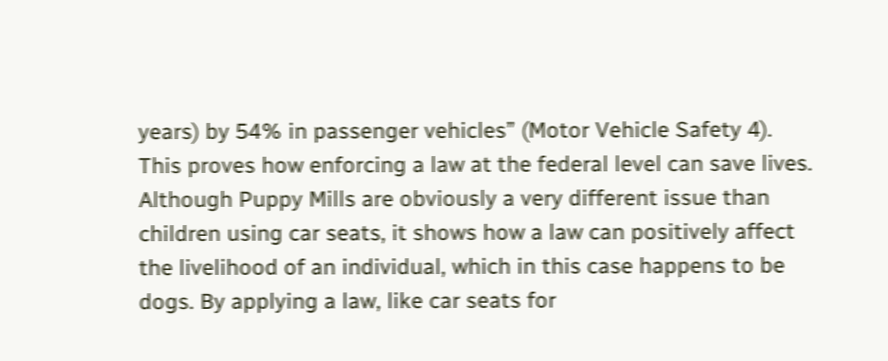years) by 54% in passenger vehicles” (Motor Vehicle Safety 4). This proves how enforcing a law at the federal level can save lives. Although Puppy Mills are obviously a very different issue than children using car seats, it shows how a law can positively affect the livelihood of an individual, which in this case happens to be dogs. By applying a law, like car seats for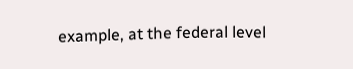example, at the federal level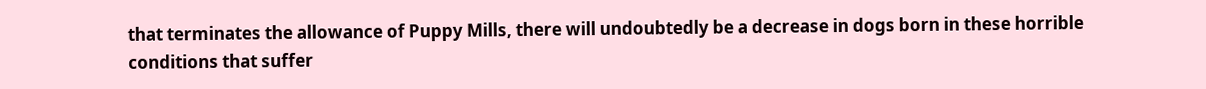that terminates the allowance of Puppy Mills, there will undoubtedly be a decrease in dogs born in these horrible conditions that suffer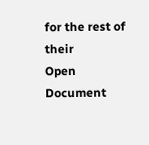for the rest of their
Open Document